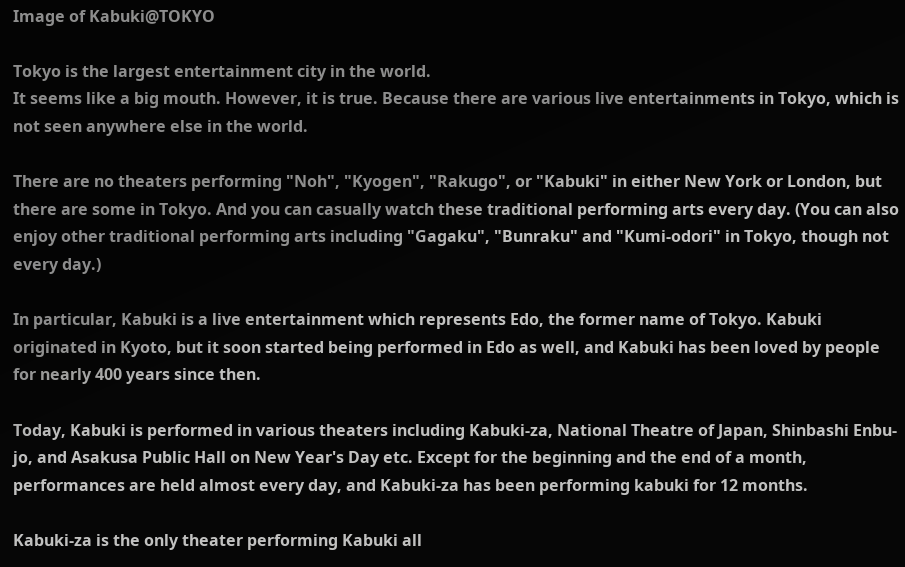Image of Kabuki@TOKYO

Tokyo is the largest entertainment city in the world.
It seems like a big mouth. However, it is true. Because there are various live entertainments in Tokyo, which is not seen anywhere else in the world.

There are no theaters performing "Noh", "Kyogen", "Rakugo", or "Kabuki" in either New York or London, but there are some in Tokyo. And you can casually watch these traditional performing arts every day. (You can also enjoy other traditional performing arts including "Gagaku", "Bunraku" and "Kumi-odori" in Tokyo, though not every day.)

In particular, Kabuki is a live entertainment which represents Edo, the former name of Tokyo. Kabuki originated in Kyoto, but it soon started being performed in Edo as well, and Kabuki has been loved by people for nearly 400 years since then.

Today, Kabuki is performed in various theaters including Kabuki-za, National Theatre of Japan, Shinbashi Enbu-jo, and Asakusa Public Hall on New Year's Day etc. Except for the beginning and the end of a month, performances are held almost every day, and Kabuki-za has been performing kabuki for 12 months.

Kabuki-za is the only theater performing Kabuki all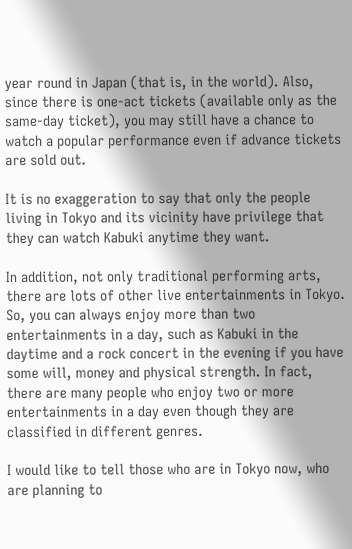year round in Japan (that is, in the world). Also, since there is one-act tickets (available only as the same-day ticket), you may still have a chance to watch a popular performance even if advance tickets are sold out.

It is no exaggeration to say that only the people living in Tokyo and its vicinity have privilege that they can watch Kabuki anytime they want.

In addition, not only traditional performing arts, there are lots of other live entertainments in Tokyo. So, you can always enjoy more than two entertainments in a day, such as Kabuki in the daytime and a rock concert in the evening if you have some will, money and physical strength. In fact, there are many people who enjoy two or more entertainments in a day even though they are classified in different genres.

I would like to tell those who are in Tokyo now, who are planning to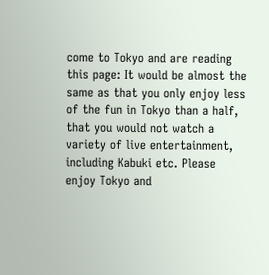come to Tokyo and are reading this page: It would be almost the same as that you only enjoy less of the fun in Tokyo than a half, that you would not watch a variety of live entertainment, including Kabuki etc. Please enjoy Tokyo and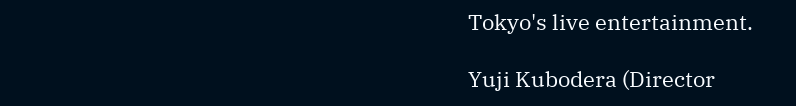Tokyo's live entertainment.

Yuji Kubodera (Director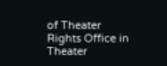of Theater Rights Office in Theater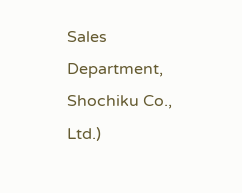Sales Department, Shochiku Co., Ltd.)